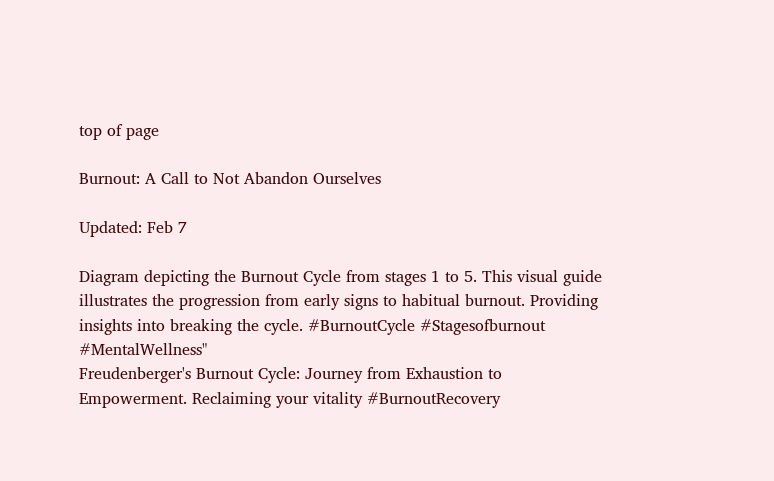top of page

Burnout: A Call to Not Abandon Ourselves

Updated: Feb 7

Diagram depicting the Burnout Cycle from stages 1 to 5. This visual guide illustrates the progression from early signs to habitual burnout. Providing insights into breaking the cycle. #BurnoutCycle #Stagesofburnout  #MentalWellness"
Freudenberger's Burnout Cycle: Journey from Exhaustion to Empowerment. Reclaiming your vitality #BurnoutRecovery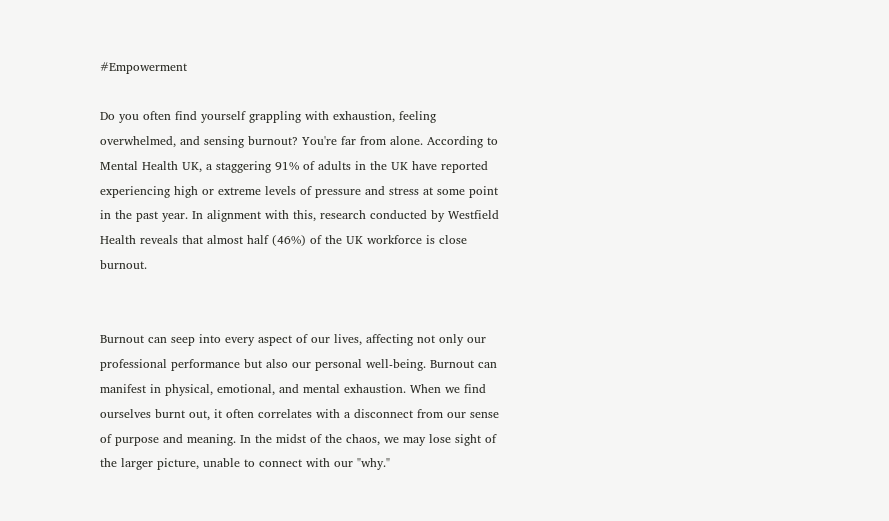#Empowerment

Do you often find yourself grappling with exhaustion, feeling overwhelmed, and sensing burnout? You're far from alone. According to Mental Health UK, a staggering 91% of adults in the UK have reported experiencing high or extreme levels of pressure and stress at some point in the past year. In alignment with this, research conducted by Westfield Health reveals that almost half (46%) of the UK workforce is close burnout.


Burnout can seep into every aspect of our lives, affecting not only our professional performance but also our personal well-being. Burnout can manifest in physical, emotional, and mental exhaustion. When we find ourselves burnt out, it often correlates with a disconnect from our sense of purpose and meaning. In the midst of the chaos, we may lose sight of the larger picture, unable to connect with our "why."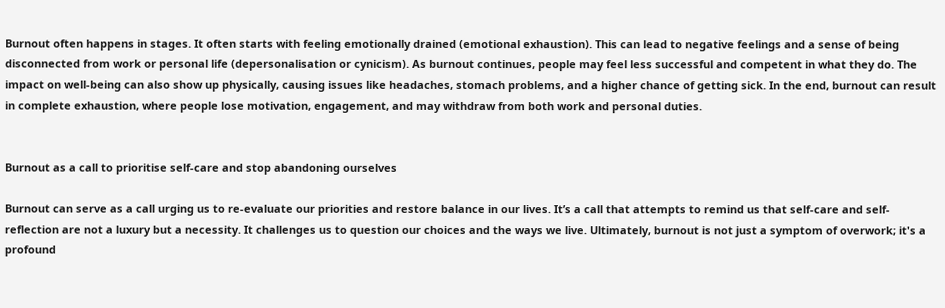Burnout often happens in stages. It often starts with feeling emotionally drained (emotional exhaustion). This can lead to negative feelings and a sense of being disconnected from work or personal life (depersonalisation or cynicism). As burnout continues, people may feel less successful and competent in what they do. The impact on well-being can also show up physically, causing issues like headaches, stomach problems, and a higher chance of getting sick. In the end, burnout can result in complete exhaustion, where people lose motivation, engagement, and may withdraw from both work and personal duties.


Burnout as a call to prioritise self-care and stop abandoning ourselves

Burnout can serve as a call urging us to re-evaluate our priorities and restore balance in our lives. It’s a call that attempts to remind us that self-care and self-reflection are not a luxury but a necessity. It challenges us to question our choices and the ways we live. Ultimately, burnout is not just a symptom of overwork; it's a profound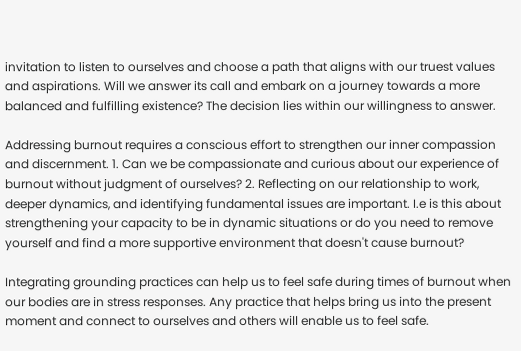invitation to listen to ourselves and choose a path that aligns with our truest values and aspirations. Will we answer its call and embark on a journey towards a more balanced and fulfilling existence? The decision lies within our willingness to answer.

Addressing burnout requires a conscious effort to strengthen our inner compassion and discernment. 1. Can we be compassionate and curious about our experience of burnout without judgment of ourselves? 2. Reflecting on our relationship to work, deeper dynamics, and identifying fundamental issues are important. I.e is this about strengthening your capacity to be in dynamic situations or do you need to remove yourself and find a more supportive environment that doesn't cause burnout?

Integrating grounding practices can help us to feel safe during times of burnout when our bodies are in stress responses. Any practice that helps bring us into the present moment and connect to ourselves and others will enable us to feel safe.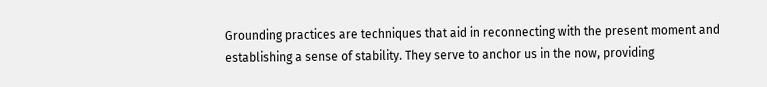Grounding practices are techniques that aid in reconnecting with the present moment and establishing a sense of stability. They serve to anchor us in the now, providing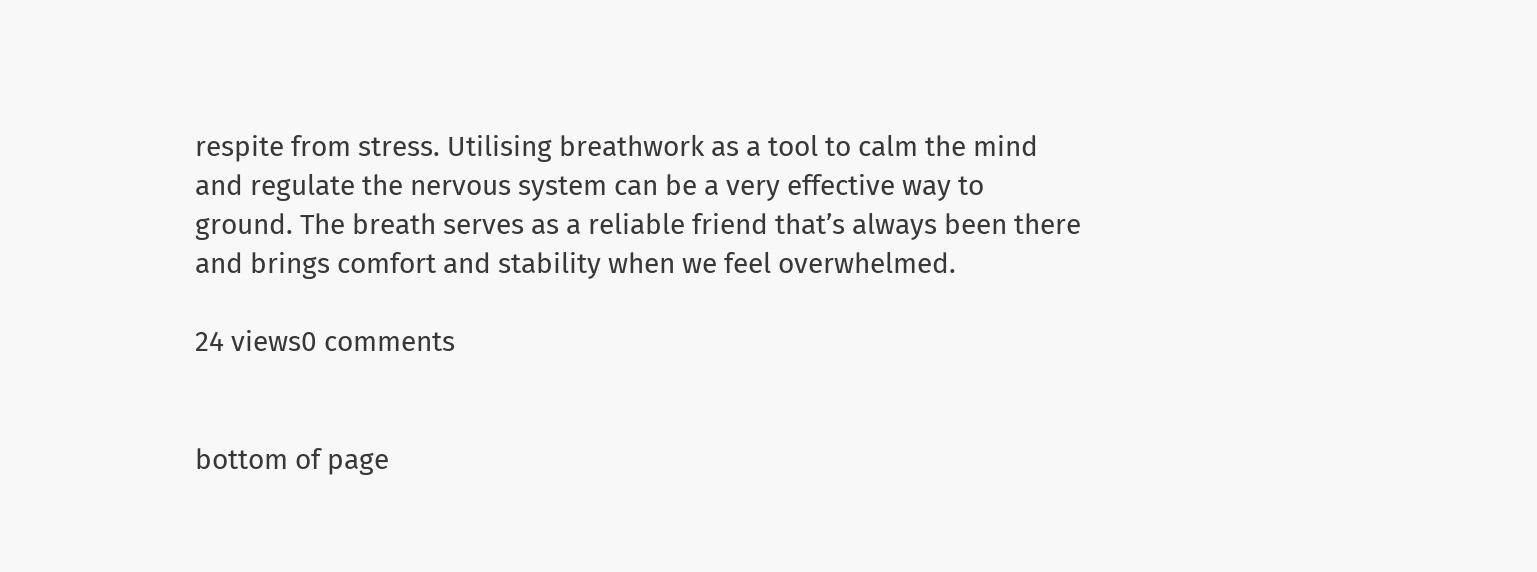respite from stress. Utilising breathwork as a tool to calm the mind and regulate the nervous system can be a very effective way to ground. The breath serves as a reliable friend that’s always been there and brings comfort and stability when we feel overwhelmed.

24 views0 comments


bottom of page